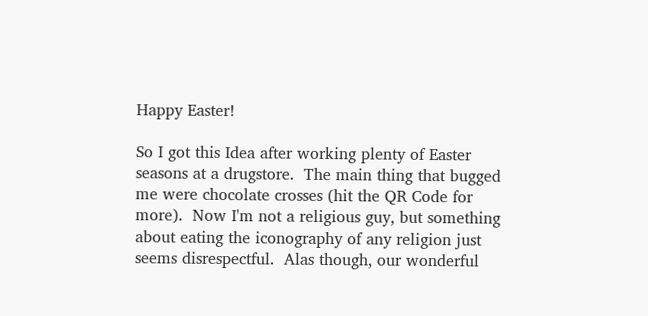Happy Easter!

So I got this Idea after working plenty of Easter seasons at a drugstore.  The main thing that bugged me were chocolate crosses (hit the QR Code for more).  Now I'm not a religious guy, but something about eating the iconography of any religion just seems disrespectful.  Alas though, our wonderful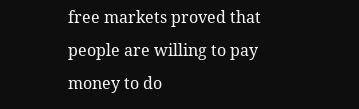free markets proved that people are willing to pay money to do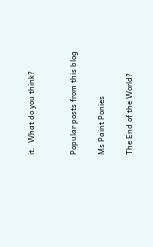it.  What do you think?


Popular posts from this blog

Ms Paint Ponies

The End of the World?